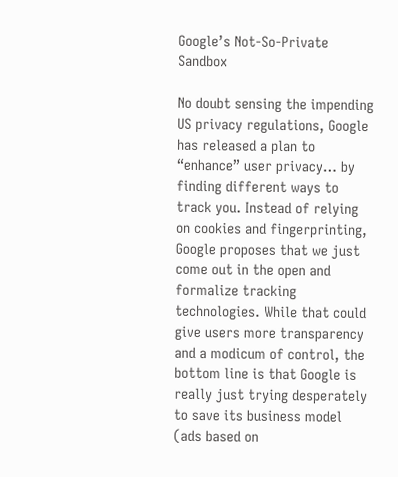Google’s Not-So-Private Sandbox

No doubt sensing the impending US privacy regulations, Google has released a plan to “enhance” user privacy… by finding different ways to track you. Instead of relying on cookies and fingerprinting, Google proposes that we just come out in the open and formalize tracking technologies. While that could give users more transparency and a modicum of control, the bottom line is that Google is really just trying desperately to save its business model (ads based on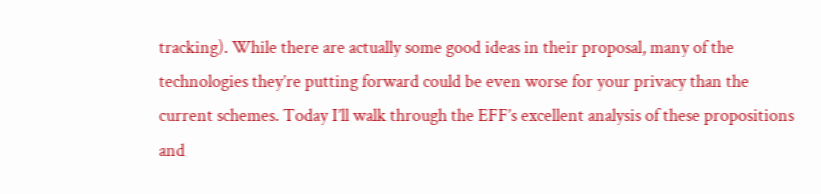tracking). While there are actually some good ideas in their proposal, many of the technologies they’re putting forward could be even worse for your privacy than the current schemes. Today I’ll walk through the EFF’s excellent analysis of these propositions and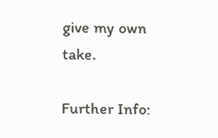give my own take.

Further Info: